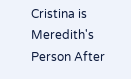Cristina is Meredith's Person After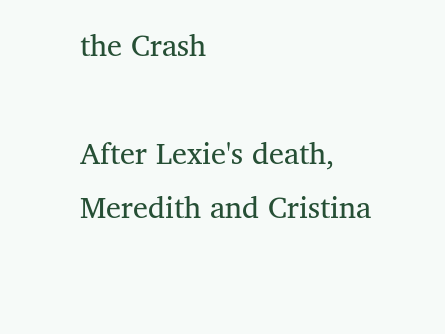the Crash

After Lexie's death, Meredith and Cristina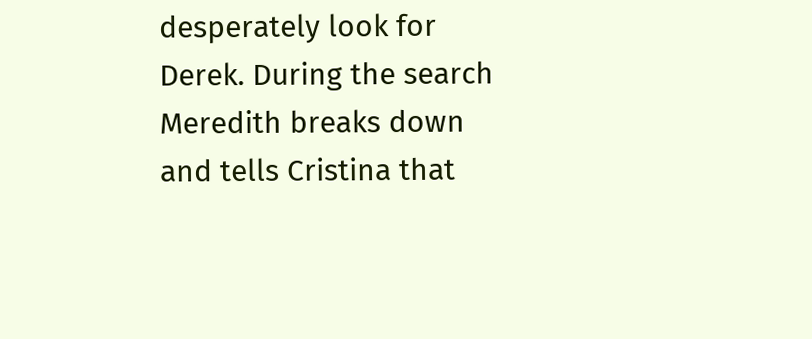desperately look for Derek. During the search Meredith breaks down and tells Cristina that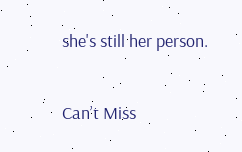she's still her person.

Can’t Miss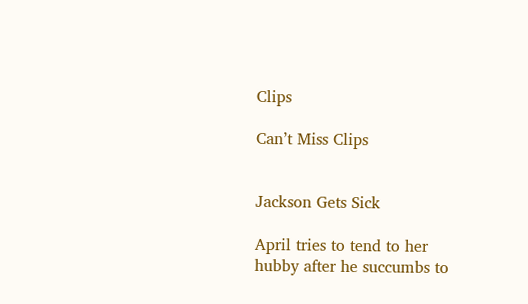Clips

Can’t Miss Clips


Jackson Gets Sick

April tries to tend to her hubby after he succumbs to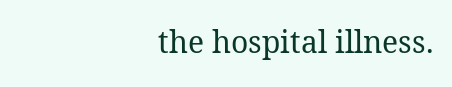the hospital illness.